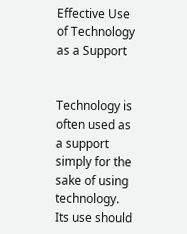Effective Use of Technology as a Support


Technology is often used as a support simply for the sake of using technology. Its use should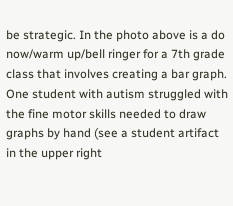be strategic. In the photo above is a do now/warm up/bell ringer for a 7th grade class that involves creating a bar graph. One student with autism struggled with the fine motor skills needed to draw graphs by hand (see a student artifact in the upper right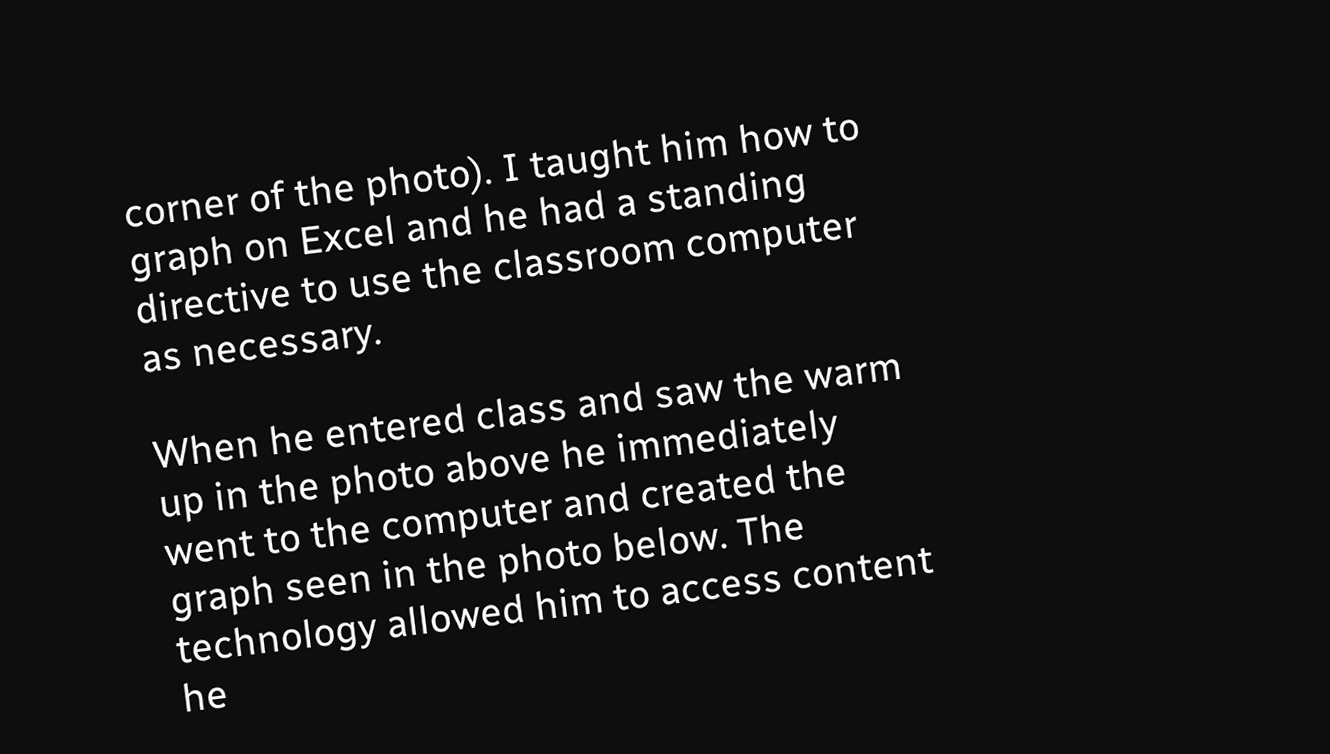corner of the photo). I taught him how to graph on Excel and he had a standing directive to use the classroom computer as necessary.

When he entered class and saw the warm up in the photo above he immediately went to the computer and created the graph seen in the photo below. The technology allowed him to access content he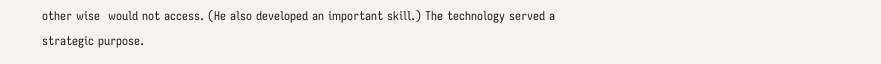other wise  would not access. (He also developed an important skill.) The technology served a strategic purpose.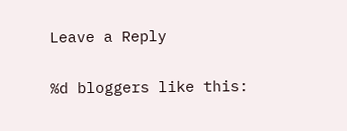Leave a Reply

%d bloggers like this: